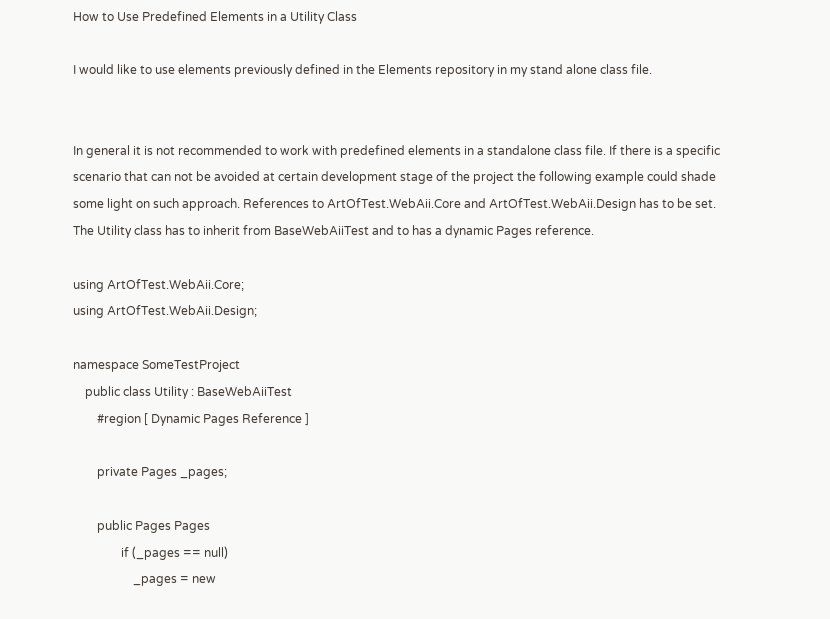How to Use Predefined Elements in a Utility Class

I would like to use elements previously defined in the Elements repository in my stand alone class file.


In general it is not recommended to work with predefined elements in a standalone class file. If there is a specific scenario that can not be avoided at certain development stage of the project the following example could shade some light on such approach. References to ArtOfTest.WebAii.Core and ArtOfTest.WebAii.Design has to be set. The Utility class has to inherit from BaseWebAiiTest and to has a dynamic Pages reference.

using ArtOfTest.WebAii.Core;
using ArtOfTest.WebAii.Design;

namespace SomeTestProject
    public class Utility : BaseWebAiiTest
        #region [ Dynamic Pages Reference ]

        private Pages _pages;

        public Pages Pages
                if (_pages == null)
                    _pages = new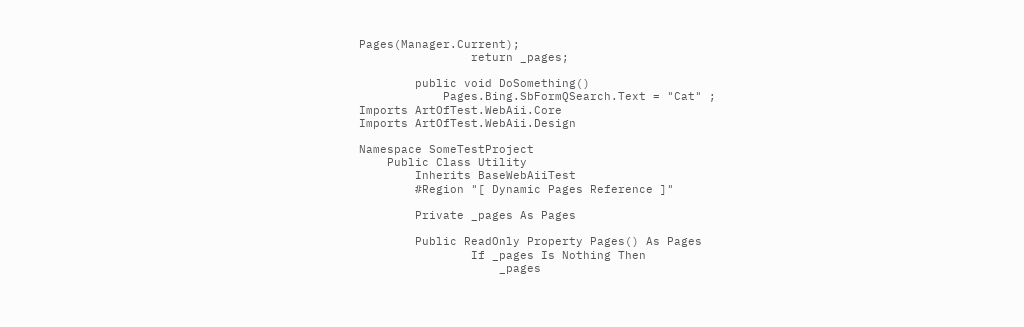Pages(Manager.Current);
                return _pages;

        public void DoSomething()
            Pages.Bing.SbFormQSearch.Text = "Cat" ;
Imports ArtOfTest.WebAii.Core
Imports ArtOfTest.WebAii.Design

Namespace SomeTestProject
    Public Class Utility
        Inherits BaseWebAiiTest
        #Region "[ Dynamic Pages Reference ]"

        Private _pages As Pages

        Public ReadOnly Property Pages() As Pages
                If _pages Is Nothing Then
                    _pages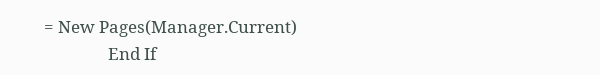= New Pages(Manager.Current)
                End If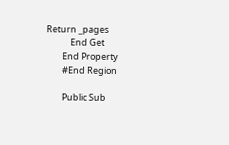Return _pages
            End Get
        End Property
        #End Region

        Public Sub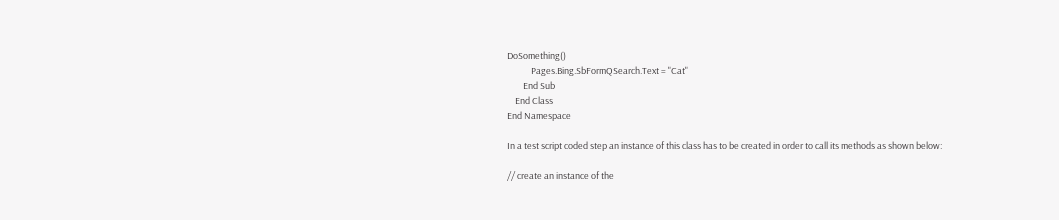DoSomething()
            Pages.Bing.SbFormQSearch.Text = "Cat"
        End Sub
    End Class
End Namespace

In a test script coded step an instance of this class has to be created in order to call its methods as shown below:

// create an instance of the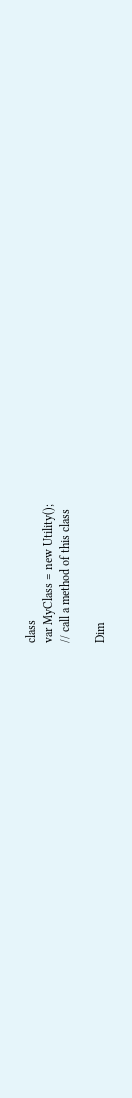class
var MyClass = new Utility();
// call a method of this class

Dim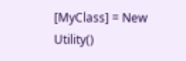[MyClass] = New Utility()